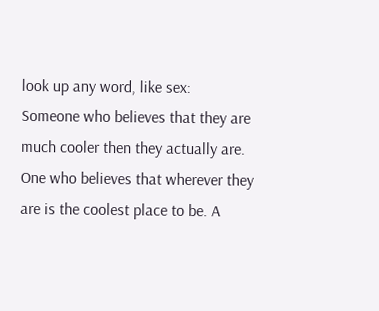look up any word, like sex:
Someone who believes that they are much cooler then they actually are. One who believes that wherever they are is the coolest place to be. A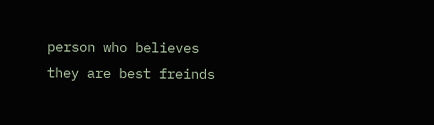person who believes they are best freinds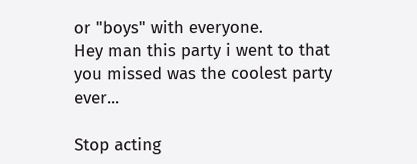or "boys" with everyone.
Hey man this party i went to that you missed was the coolest party ever...

Stop acting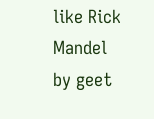like Rick Mandel
by geet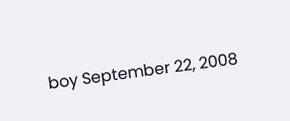boy September 22, 2008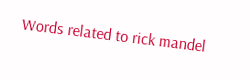Words related to rick mandel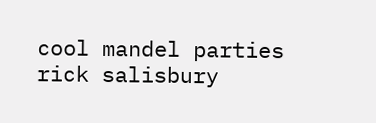cool mandel parties rick salisbury